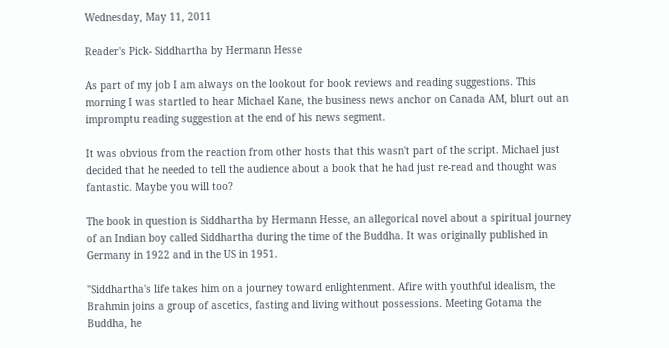Wednesday, May 11, 2011

Reader's Pick- Siddhartha by Hermann Hesse

As part of my job I am always on the lookout for book reviews and reading suggestions. This morning I was startled to hear Michael Kane, the business news anchor on Canada AM, blurt out an impromptu reading suggestion at the end of his news segment.

It was obvious from the reaction from other hosts that this wasn't part of the script. Michael just decided that he needed to tell the audience about a book that he had just re-read and thought was fantastic. Maybe you will too?

The book in question is Siddhartha by Hermann Hesse, an allegorical novel about a spiritual journey of an Indian boy called Siddhartha during the time of the Buddha. It was originally published in Germany in 1922 and in the US in 1951.

"Siddhartha's life takes him on a journey toward enlightenment. Afire with youthful idealism, the Brahmin joins a group of ascetics, fasting and living without possessions. Meeting Gotama the Buddha, he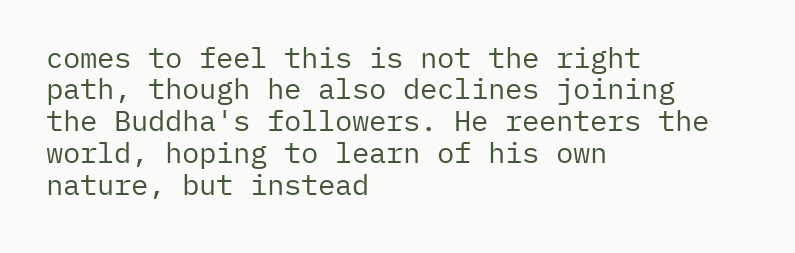comes to feel this is not the right path, though he also declines joining the Buddha's followers. He reenters the world, hoping to learn of his own nature, but instead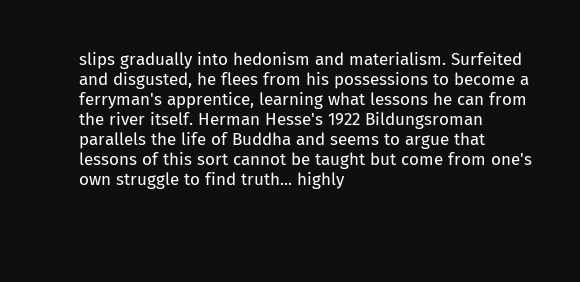slips gradually into hedonism and materialism. Surfeited and disgusted, he flees from his possessions to become a ferryman's apprentice, learning what lessons he can from the river itself. Herman Hesse's 1922 Bildungsroman parallels the life of Buddha and seems to argue that lessons of this sort cannot be taught but come from one's own struggle to find truth... highly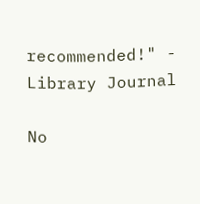recommended!" - Library Journal

No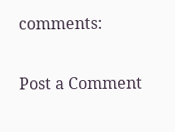comments:

Post a Comment